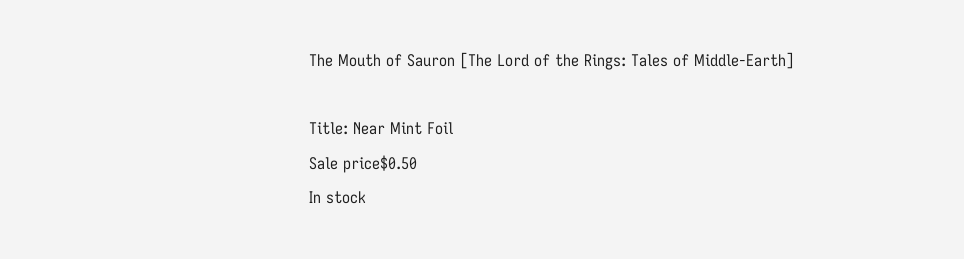The Mouth of Sauron [The Lord of the Rings: Tales of Middle-Earth]

Title: Near Mint Foil
Sale price$0.50
In stock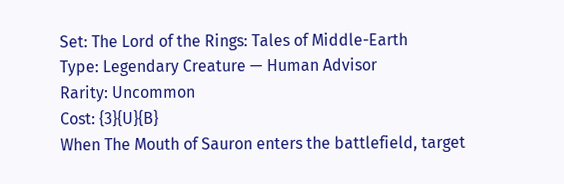Set: The Lord of the Rings: Tales of Middle-Earth
Type: Legendary Creature — Human Advisor
Rarity: Uncommon
Cost: {3}{U}{B}
When The Mouth of Sauron enters the battlefield, target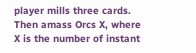player mills three cards. Then amass Orcs X, where X is the number of instant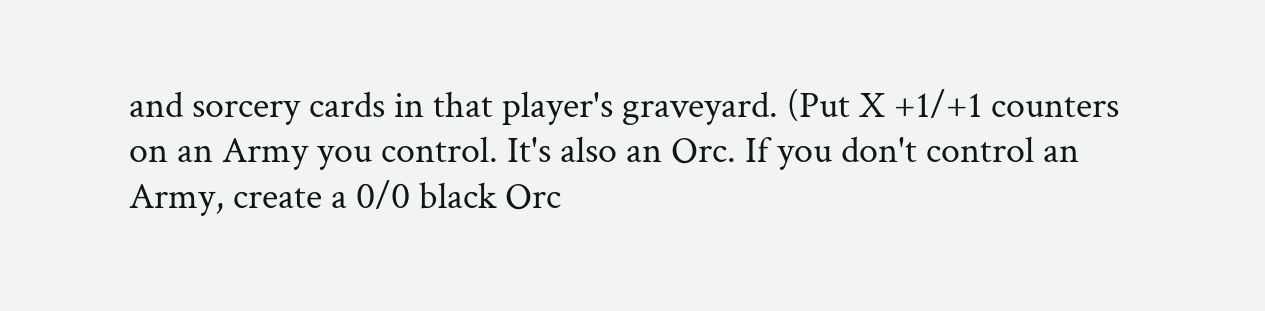and sorcery cards in that player's graveyard. (Put X +1/+1 counters on an Army you control. It's also an Orc. If you don't control an Army, create a 0/0 black Orc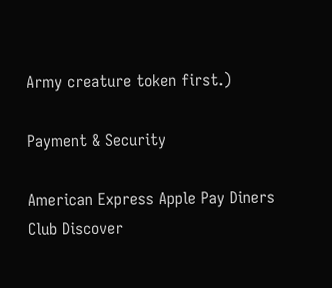Army creature token first.)

Payment & Security

American Express Apple Pay Diners Club Discover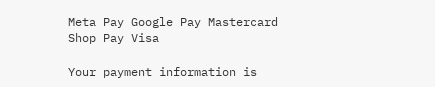Meta Pay Google Pay Mastercard Shop Pay Visa

Your payment information is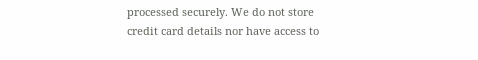processed securely. We do not store credit card details nor have access to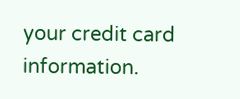your credit card information.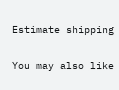Estimate shipping

You may also like